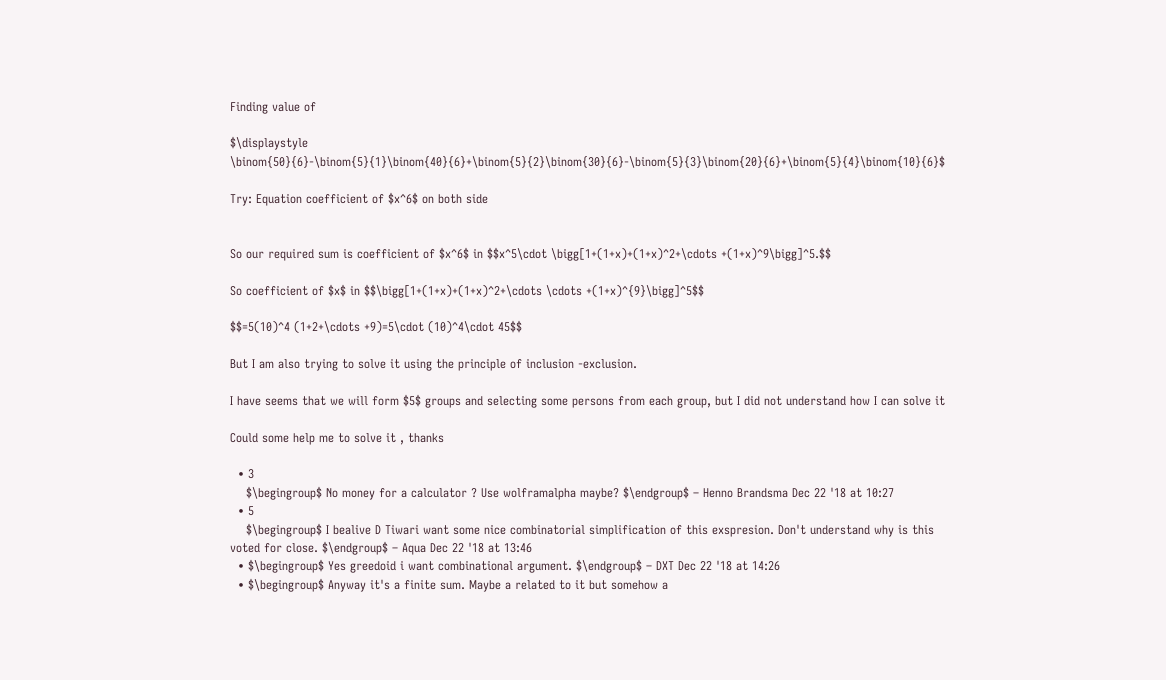Finding value of

$\displaystyle \binom{50}{6}-\binom{5}{1}\binom{40}{6}+\binom{5}{2}\binom{30}{6}-\binom{5}{3}\binom{20}{6}+\binom{5}{4}\binom{10}{6}$

Try: Equation coefficient of $x^6$ on both side


So our required sum is coefficient of $x^6$ in $$x^5\cdot \bigg[1+(1+x)+(1+x)^2+\cdots +(1+x)^9\bigg]^5.$$

So coefficient of $x$ in $$\bigg[1+(1+x)+(1+x)^2+\cdots \cdots +(1+x)^{9}\bigg]^5$$

$$=5(10)^4 (1+2+\cdots +9)=5\cdot (10)^4\cdot 45$$

But I am also trying to solve it using the principle of inclusion -exclusion.

I have seems that we will form $5$ groups and selecting some persons from each group, but I did not understand how I can solve it

Could some help me to solve it , thanks

  • 3
    $\begingroup$ No money for a calculator ? Use wolframalpha maybe? $\endgroup$ – Henno Brandsma Dec 22 '18 at 10:27
  • 5
    $\begingroup$ I bealive D Tiwari want some nice combinatorial simplification of this exspresion. Don't understand why is this voted for close. $\endgroup$ – Aqua Dec 22 '18 at 13:46
  • $\begingroup$ Yes greedoid i want combinational argument. $\endgroup$ – DXT Dec 22 '18 at 14:26
  • $\begingroup$ Anyway it's a finite sum. Maybe a related to it but somehow a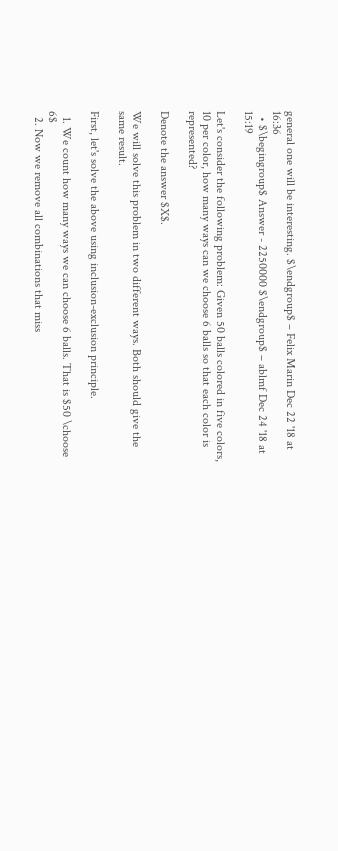general one will be interesting. $\endgroup$ – Felix Marin Dec 22 '18 at 16:36
  • $\begingroup$ Answer - 2250000 $\endgroup$ – ablmf Dec 24 '18 at 15:19

Let's consider the following problem: Given 50 balls colored in five colors, 10 per color, how many ways can we choose 6 balls so that each color is represented?

Denote the answer $X$.

We will solve this problem in two different ways. Both should give the same result.

First, let's solve the above using inclusion-exclusion principle.

  1. We count how many ways we can choose 6 balls. That is $50 \choose 6$
  2. Now we remove all combinations that miss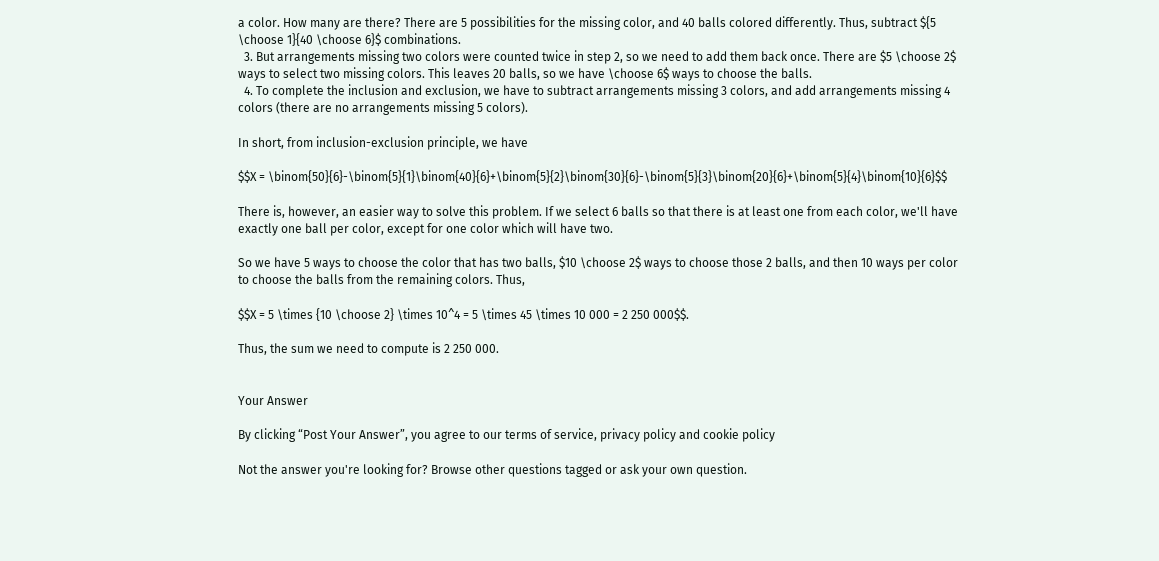a color. How many are there? There are 5 possibilities for the missing color, and 40 balls colored differently. Thus, subtract ${5 \choose 1}{40 \choose 6}$ combinations.
  3. But arrangements missing two colors were counted twice in step 2, so we need to add them back once. There are $5 \choose 2$ ways to select two missing colors. This leaves 20 balls, so we have \choose 6$ ways to choose the balls.
  4. To complete the inclusion and exclusion, we have to subtract arrangements missing 3 colors, and add arrangements missing 4 colors (there are no arrangements missing 5 colors).

In short, from inclusion-exclusion principle, we have

$$X = \binom{50}{6}-\binom{5}{1}\binom{40}{6}+\binom{5}{2}\binom{30}{6}-\binom{5}{3}\binom{20}{6}+\binom{5}{4}\binom{10}{6}$$

There is, however, an easier way to solve this problem. If we select 6 balls so that there is at least one from each color, we'll have exactly one ball per color, except for one color which will have two.

So we have 5 ways to choose the color that has two balls, $10 \choose 2$ ways to choose those 2 balls, and then 10 ways per color to choose the balls from the remaining colors. Thus,

$$X = 5 \times {10 \choose 2} \times 10^4 = 5 \times 45 \times 10 000 = 2 250 000$$.

Thus, the sum we need to compute is 2 250 000.


Your Answer

By clicking “Post Your Answer”, you agree to our terms of service, privacy policy and cookie policy

Not the answer you're looking for? Browse other questions tagged or ask your own question.